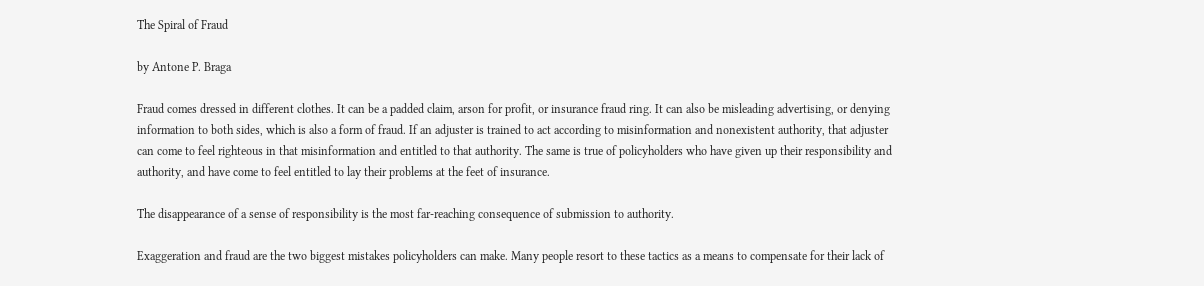The Spiral of Fraud

by Antone P. Braga

Fraud comes dressed in different clothes. It can be a padded claim, arson for profit, or insurance fraud ring. It can also be misleading advertising, or denying information to both sides, which is also a form of fraud. If an adjuster is trained to act according to misinformation and nonexistent authority, that adjuster can come to feel righteous in that misinformation and entitled to that authority. The same is true of policyholders who have given up their responsibility and authority, and have come to feel entitled to lay their problems at the feet of insurance.

The disappearance of a sense of responsibility is the most far-reaching consequence of submission to authority.

Exaggeration and fraud are the two biggest mistakes policyholders can make. Many people resort to these tactics as a means to compensate for their lack of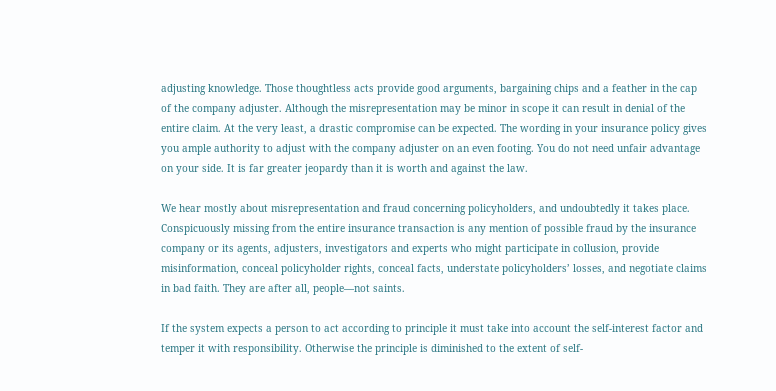adjusting knowledge. Those thoughtless acts provide good arguments, bargaining chips and a feather in the cap of the company adjuster. Although the misrepresentation may be minor in scope it can result in denial of the entire claim. At the very least, a drastic compromise can be expected. The wording in your insurance policy gives you ample authority to adjust with the company adjuster on an even footing. You do not need unfair advantage on your side. It is far greater jeopardy than it is worth and against the law.

We hear mostly about misrepresentation and fraud concerning policyholders, and undoubtedly it takes place. Conspicuously missing from the entire insurance transaction is any mention of possible fraud by the insurance company or its agents, adjusters, investigators and experts who might participate in collusion, provide misinformation, conceal policyholder rights, conceal facts, understate policyholders’ losses, and negotiate claims in bad faith. They are after all, people—not saints.

If the system expects a person to act according to principle it must take into account the self-interest factor and temper it with responsibility. Otherwise the principle is diminished to the extent of self-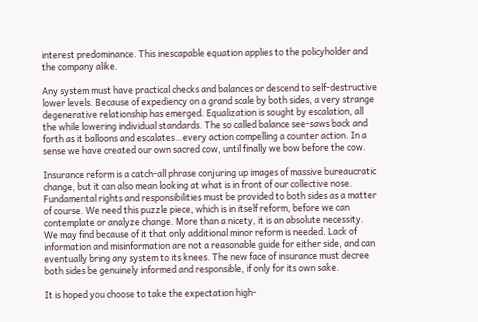interest predominance. This inescapable equation applies to the policyholder and the company alike.

Any system must have practical checks and balances or descend to self-destructive lower levels. Because of expediency on a grand scale by both sides, a very strange degenerative relationship has emerged. Equalization is sought by escalation, all the while lowering individual standards. The so called balance see-saws back and forth as it balloons and escalates…every action compelling a counter action. In a sense we have created our own sacred cow, until finally we bow before the cow.

Insurance reform is a catch-all phrase conjuring up images of massive bureaucratic change, but it can also mean looking at what is in front of our collective nose. Fundamental rights and responsibilities must be provided to both sides as a matter of course. We need this puzzle piece, which is in itself reform, before we can contemplate or analyze change. More than a nicety, it is an absolute necessity. We may find because of it that only additional minor reform is needed. Lack of information and misinformation are not a reasonable guide for either side, and can eventually bring any system to its knees. The new face of insurance must decree both sides be genuinely informed and responsible, if only for its own sake.

It is hoped you choose to take the expectation high-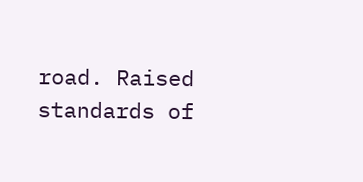road. Raised standards of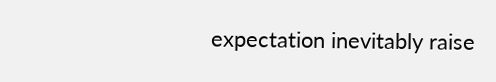expectation inevitably raise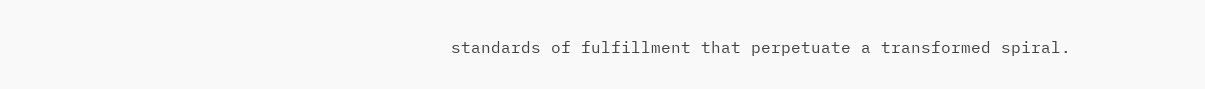standards of fulfillment that perpetuate a transformed spiral.